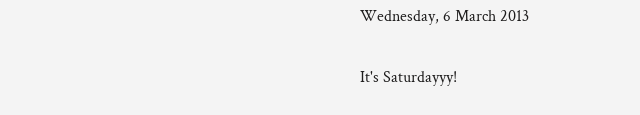Wednesday, 6 March 2013

It's Saturdayyy!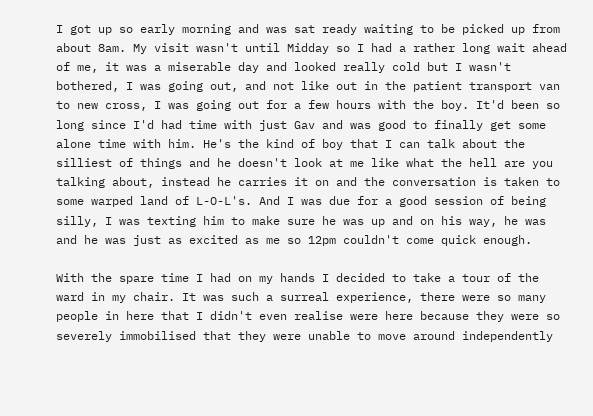I got up so early morning and was sat ready waiting to be picked up from about 8am. My visit wasn't until Midday so I had a rather long wait ahead of me, it was a miserable day and looked really cold but I wasn't bothered, I was going out, and not like out in the patient transport van to new cross, I was going out for a few hours with the boy. It'd been so long since I'd had time with just Gav and was good to finally get some alone time with him. He's the kind of boy that I can talk about the silliest of things and he doesn't look at me like what the hell are you talking about, instead he carries it on and the conversation is taken to some warped land of L-O-L's. And I was due for a good session of being silly, I was texting him to make sure he was up and on his way, he was and he was just as excited as me so 12pm couldn't come quick enough.

With the spare time I had on my hands I decided to take a tour of the ward in my chair. It was such a surreal experience, there were so many people in here that I didn't even realise were here because they were so severely immobilised that they were unable to move around independently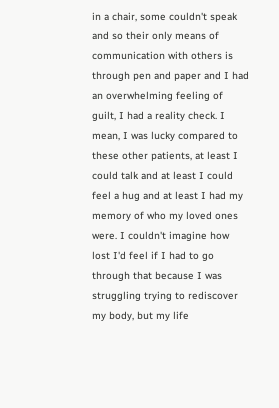in a chair, some couldn't speak and so their only means of communication with others is through pen and paper and I had an overwhelming feeling of guilt, I had a reality check. I mean, I was lucky compared to these other patients, at least I could talk and at least I could feel a hug and at least I had my memory of who my loved ones were. I couldn't imagine how lost I'd feel if I had to go through that because I was struggling trying to rediscover my body, but my life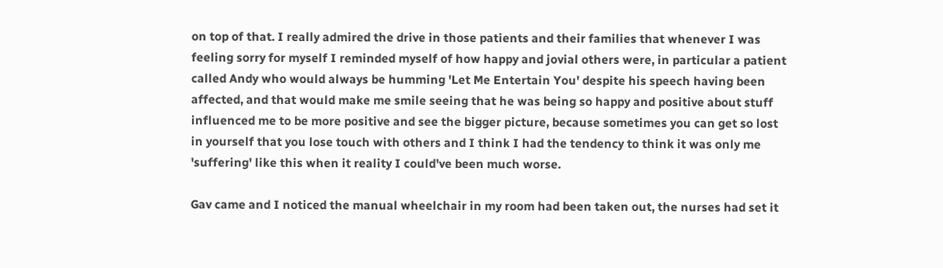on top of that. I really admired the drive in those patients and their families that whenever I was feeling sorry for myself I reminded myself of how happy and jovial others were, in particular a patient called Andy who would always be humming 'Let Me Entertain You' despite his speech having been affected, and that would make me smile seeing that he was being so happy and positive about stuff influenced me to be more positive and see the bigger picture, because sometimes you can get so lost in yourself that you lose touch with others and I think I had the tendency to think it was only me 'suffering' like this when it reality I could've been much worse.

Gav came and I noticed the manual wheelchair in my room had been taken out, the nurses had set it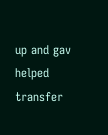up and gav helped transfer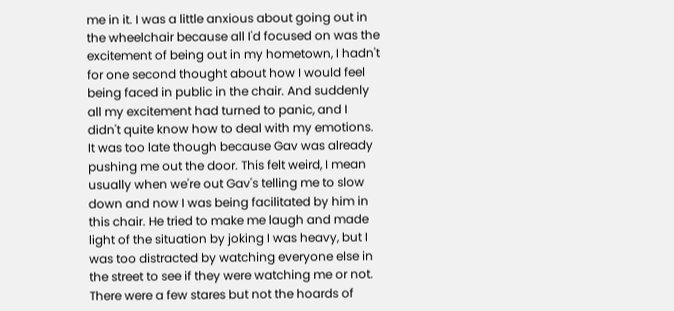me in it. I was a little anxious about going out in the wheelchair because all I'd focused on was the excitement of being out in my hometown, I hadn't for one second thought about how I would feel being faced in public in the chair. And suddenly all my excitement had turned to panic, and I didn't quite know how to deal with my emotions. It was too late though because Gav was already pushing me out the door. This felt weird, I mean usually when we're out Gav's telling me to slow down and now I was being facilitated by him in this chair. He tried to make me laugh and made light of the situation by joking I was heavy, but I was too distracted by watching everyone else in the street to see if they were watching me or not. There were a few stares but not the hoards of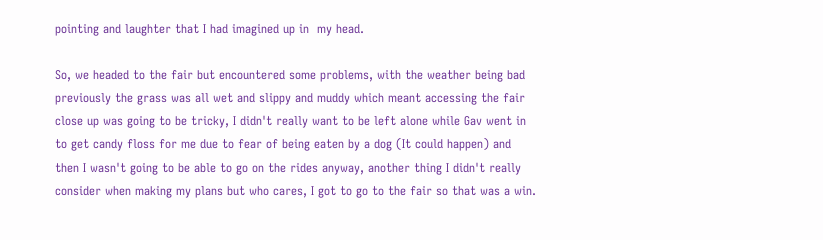pointing and laughter that I had imagined up in  my head.

So, we headed to the fair but encountered some problems, with the weather being bad previously the grass was all wet and slippy and muddy which meant accessing the fair close up was going to be tricky, I didn't really want to be left alone while Gav went in to get candy floss for me due to fear of being eaten by a dog (It could happen) and then I wasn't going to be able to go on the rides anyway, another thing I didn't really consider when making my plans but who cares, I got to go to the fair so that was a win.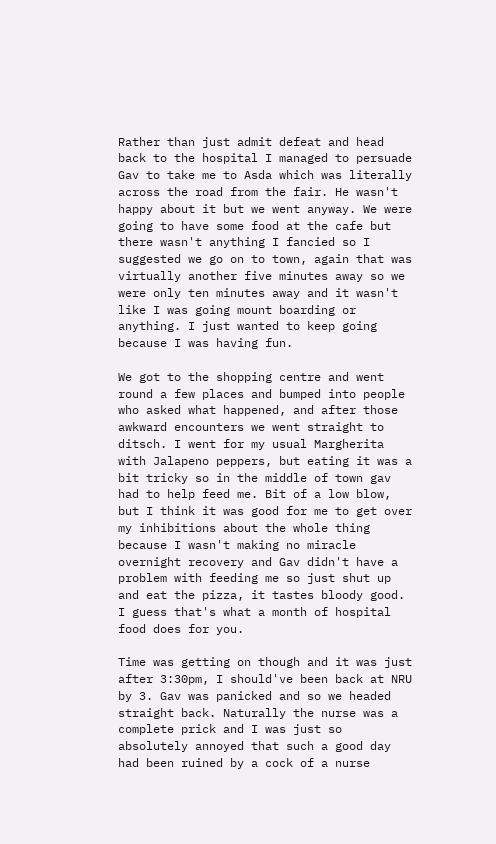Rather than just admit defeat and head back to the hospital I managed to persuade Gav to take me to Asda which was literally across the road from the fair. He wasn't happy about it but we went anyway. We were going to have some food at the cafe but there wasn't anything I fancied so I suggested we go on to town, again that was virtually another five minutes away so we were only ten minutes away and it wasn't like I was going mount boarding or anything. I just wanted to keep going because I was having fun.

We got to the shopping centre and went round a few places and bumped into people who asked what happened, and after those awkward encounters we went straight to ditsch. I went for my usual Margherita with Jalapeno peppers, but eating it was a bit tricky so in the middle of town gav had to help feed me. Bit of a low blow, but I think it was good for me to get over my inhibitions about the whole thing because I wasn't making no miracle overnight recovery and Gav didn't have a problem with feeding me so just shut up and eat the pizza, it tastes bloody good. I guess that's what a month of hospital food does for you.

Time was getting on though and it was just after 3:30pm, I should've been back at NRU by 3. Gav was panicked and so we headed straight back. Naturally the nurse was a complete prick and I was just so absolutely annoyed that such a good day had been ruined by a cock of a nurse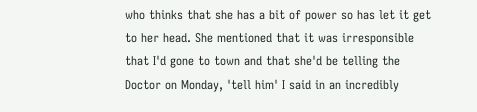who thinks that she has a bit of power so has let it get to her head. She mentioned that it was irresponsible that I'd gone to town and that she'd be telling the Doctor on Monday, 'tell him' I said in an incredibly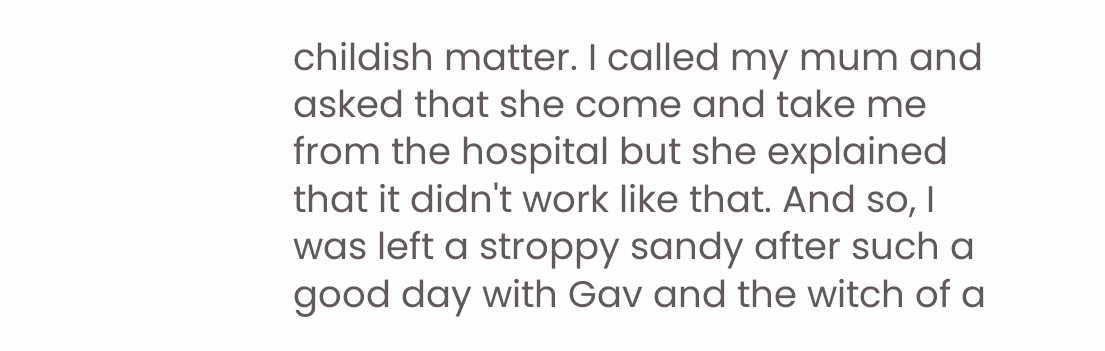childish matter. I called my mum and asked that she come and take me from the hospital but she explained that it didn't work like that. And so, I was left a stroppy sandy after such a good day with Gav and the witch of a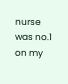nurse was no.1 on my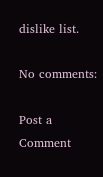dislike list.

No comments:

Post a Comment